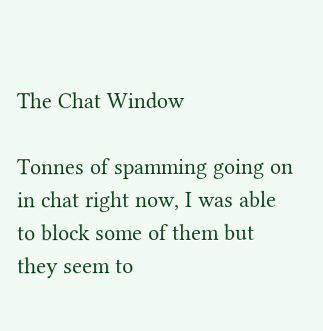The Chat Window

Tonnes of spamming going on in chat right now, I was able to block some of them but they seem to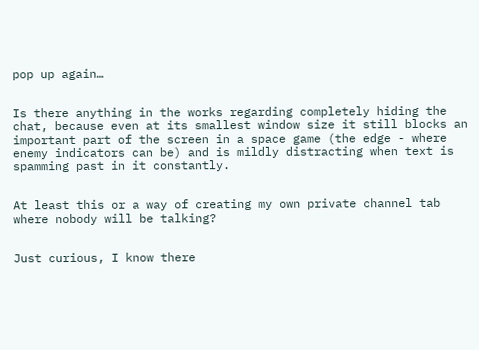pop up again…


Is there anything in the works regarding completely hiding the chat, because even at its smallest window size it still blocks an important part of the screen in a space game (the edge - where enemy indicators can be) and is mildly distracting when text is spamming past in it constantly.


At least this or a way of creating my own private channel tab where nobody will be talking?


Just curious, I know there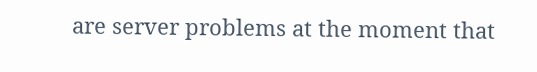are server problems at the moment that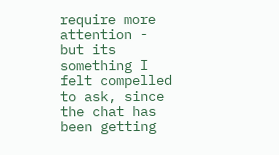require more attention - but its something I felt compelled to ask, since the chat has been getting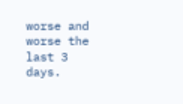worse and worse the last 3 days.